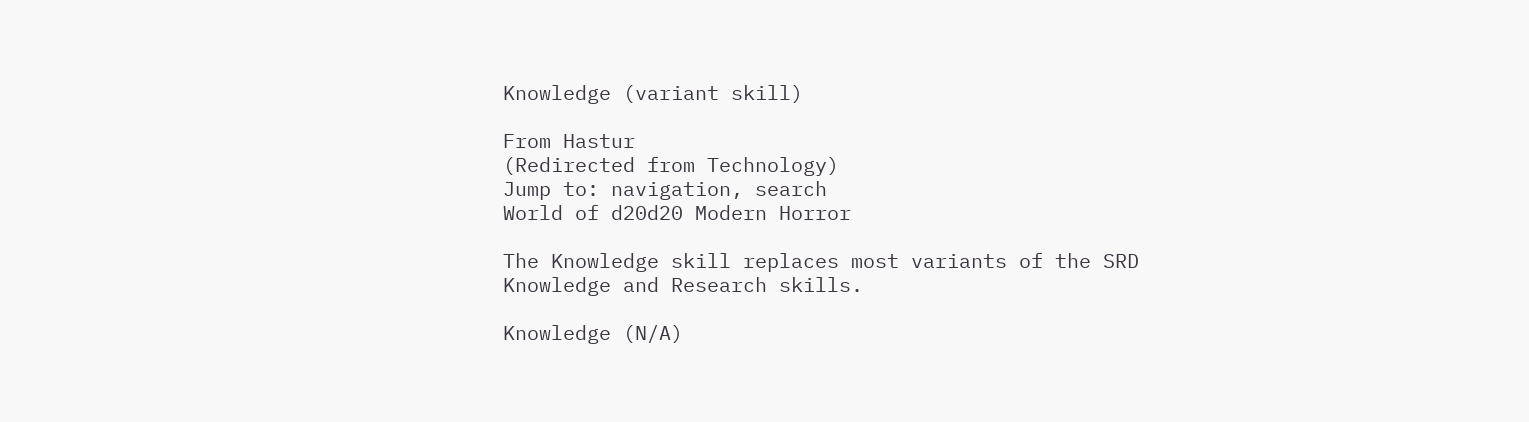Knowledge (variant skill)

From Hastur
(Redirected from Technology)
Jump to: navigation, search
World of d20d20 Modern Horror

The Knowledge skill replaces most variants of the SRD Knowledge and Research skills.

Knowledge (N/A)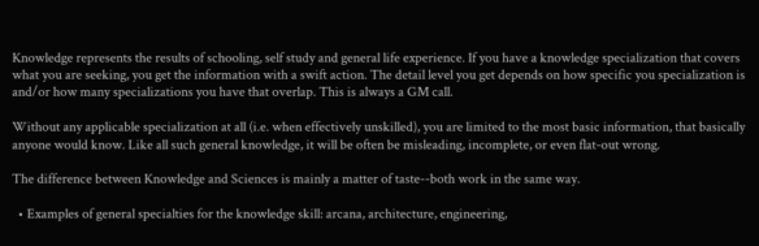Knowledge represents the results of schooling, self study and general life experience. If you have a knowledge specialization that covers what you are seeking, you get the information with a swift action. The detail level you get depends on how specific you specialization is and/or how many specializations you have that overlap. This is always a GM call.

Without any applicable specialization at all (i.e. when effectively unskilled), you are limited to the most basic information, that basically anyone would know. Like all such general knowledge, it will be often be misleading, incomplete, or even flat-out wrong.

The difference between Knowledge and Sciences is mainly a matter of taste--both work in the same way.

  • Examples of general specialties for the knowledge skill: arcana, architecture, engineering,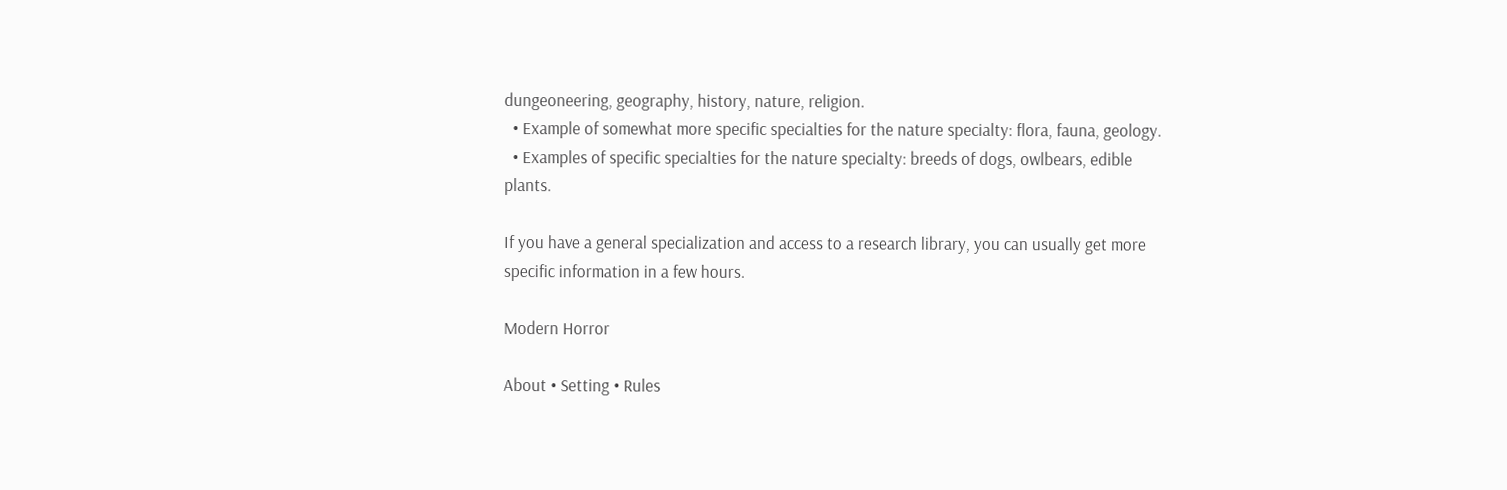dungeoneering, geography, history, nature, religion.
  • Example of somewhat more specific specialties for the nature specialty: flora, fauna, geology.
  • Examples of specific specialties for the nature specialty: breeds of dogs, owlbears, edible plants.

If you have a general specialization and access to a research library, you can usually get more specific information in a few hours.

Modern Horror

About • Setting • Rules